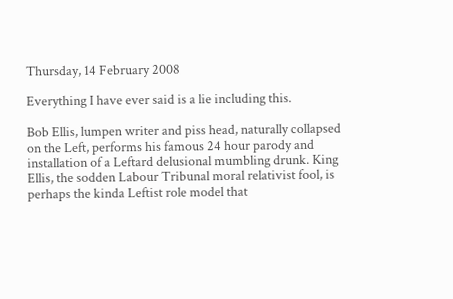Thursday, 14 February 2008

Everything I have ever said is a lie including this.

Bob Ellis, lumpen writer and piss head, naturally collapsed on the Left, performs his famous 24 hour parody and installation of a Leftard delusional mumbling drunk. King Ellis, the sodden Labour Tribunal moral relativist fool, is perhaps the kinda Leftist role model that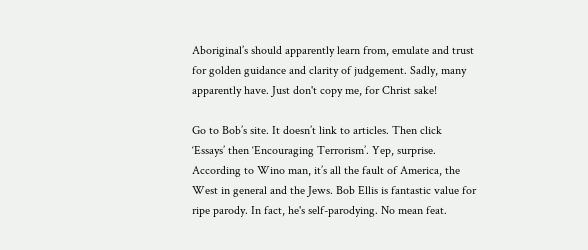Aboriginal’s should apparently learn from, emulate and trust for golden guidance and clarity of judgement. Sadly, many apparently have. Just don't copy me, for Christ sake!

Go to Bob’s site. It doesn’t link to articles. Then click ‘Essays’ then ‘Encouraging Terrorism’. Yep, surprise. According to Wino man, it’s all the fault of America, the West in general and the Jews. Bob Ellis is fantastic value for ripe parody. In fact, he's self-parodying. No mean feat.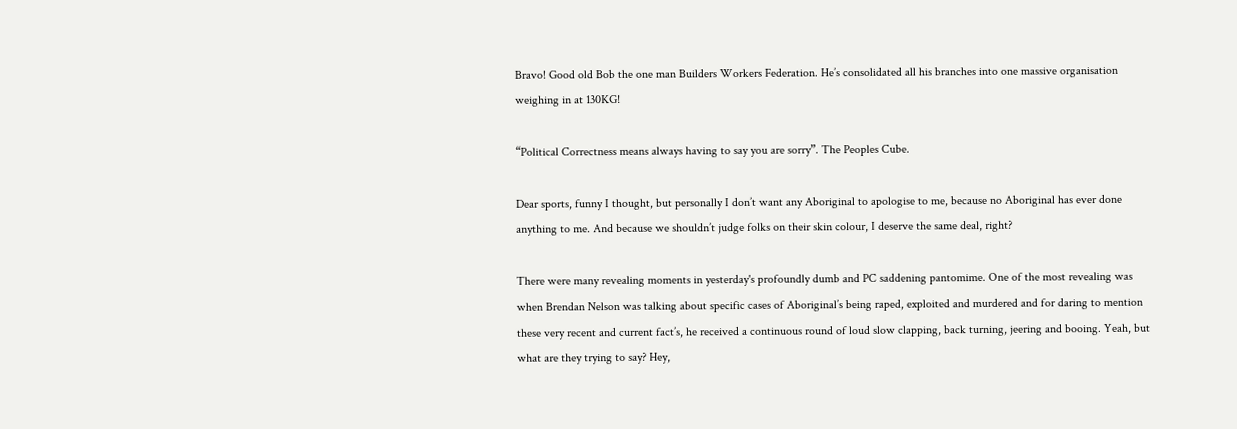Bravo! Good old Bob the one man Builders Workers Federation. He’s consolidated all his branches into one massive organisation weighing in at 130KG!

“Political Correctness means always having to say you are sorry”. The Peoples Cube.

Dear sports, funny I thought, but personally I don’t want any Aboriginal to apologise to me, because no Aboriginal has ever done anything to me. And because we shouldn’t judge folks on their skin colour, I deserve the same deal, right?

There were many revealing moments in yesterday's profoundly dumb and PC saddening pantomime. One of the most revealing was when Brendan Nelson was talking about specific cases of Aboriginal’s being raped, exploited and murdered and for daring to mention these very recent and current fact’s, he received a continuous round of loud slow clapping, back turning, jeering and booing. Yeah, but what are they trying to say? Hey,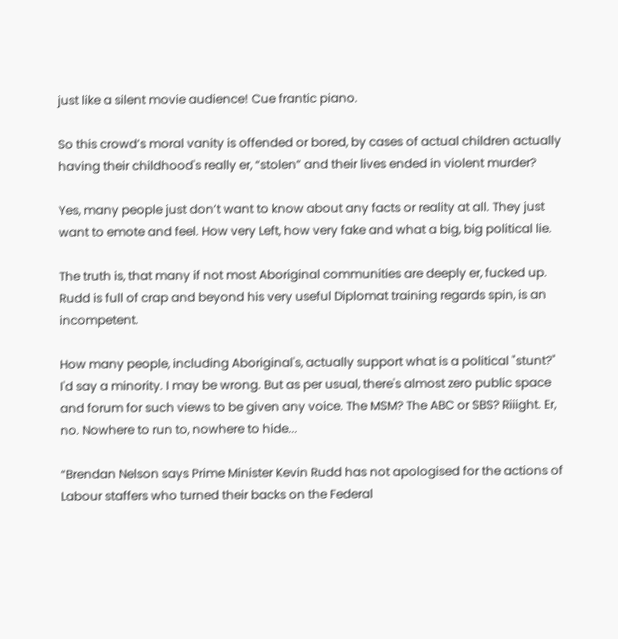just like a silent movie audience! Cue frantic piano.

So this crowd’s moral vanity is offended or bored, by cases of actual children actually having their childhood's really er, “stolen” and their lives ended in violent murder?

Yes, many people just don’t want to know about any facts or reality at all. They just want to emote and feel. How very Left, how very fake and what a big, big political lie.

The truth is, that many if not most Aboriginal communities are deeply er, fucked up. Rudd is full of crap and beyond his very useful Diplomat training regards spin, is an incompetent.

How many people, including Aboriginal's, actually support what is a political "stunt?" I'd say a minority. I may be wrong. But as per usual, there's almost zero public space and forum for such views to be given any voice. The MSM? The ABC or SBS? Riiight. Er, no. Nowhere to run to, nowhere to hide...

“Brendan Nelson says Prime Minister Kevin Rudd has not apologised for the actions of Labour staffers who turned their backs on the Federal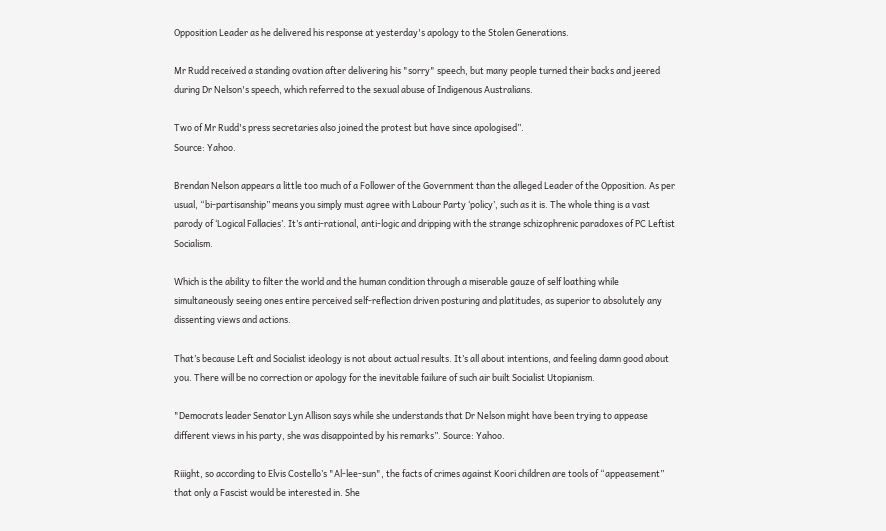Opposition Leader as he delivered his response at yesterday's apology to the Stolen Generations.

Mr Rudd received a standing ovation after delivering his "sorry" speech, but many people turned their backs and jeered during Dr Nelson's speech, which referred to the sexual abuse of Indigenous Australians.

Two of Mr Rudd's press secretaries also joined the protest but have since apologised”.
Source: Yahoo.

Brendan Nelson appears a little too much of a Follower of the Government than the alleged Leader of the Opposition. As per usual, “bi-partisanship” means you simply must agree with Labour Party ‘policy’, such as it is. The whole thing is a vast parody of ‘Logical Fallacies’. It’s anti-rational, anti-logic and dripping with the strange schizophrenic paradoxes of PC Leftist Socialism.

Which is the ability to filter the world and the human condition through a miserable gauze of self loathing while simultaneously seeing ones entire perceived self-reflection driven posturing and platitudes, as superior to absolutely any dissenting views and actions.

That’s because Left and Socialist ideology is not about actual results. It’s all about intentions, and feeling damn good about you. There will be no correction or apology for the inevitable failure of such air built Socialist Utopianism.

"Democrats leader Senator Lyn Allison says while she understands that Dr Nelson might have been trying to appease different views in his party, she was disappointed by his remarks”. Source: Yahoo.

Riiight, so according to Elvis Costello’s "Al-lee-sun", the facts of crimes against Koori children are tools of “appeasement” that only a Fascist would be interested in. She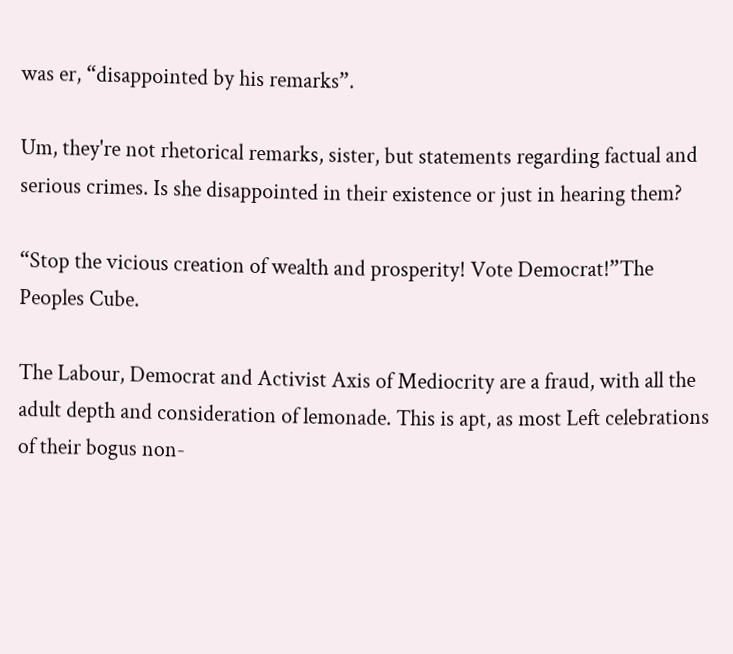was er, “disappointed by his remarks”.

Um, they're not rhetorical remarks, sister, but statements regarding factual and serious crimes. Is she disappointed in their existence or just in hearing them?

“Stop the vicious creation of wealth and prosperity! Vote Democrat!”The Peoples Cube.

The Labour, Democrat and Activist Axis of Mediocrity are a fraud, with all the adult depth and consideration of lemonade. This is apt, as most Left celebrations of their bogus non-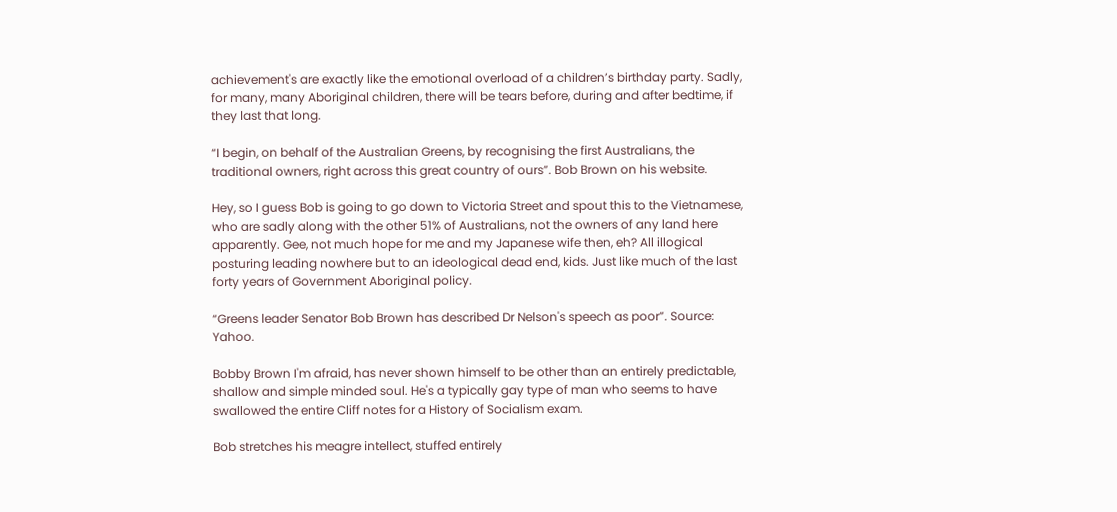achievement's are exactly like the emotional overload of a children’s birthday party. Sadly, for many, many Aboriginal children, there will be tears before, during and after bedtime, if they last that long.

“I begin, on behalf of the Australian Greens, by recognising the first Australians, the traditional owners, right across this great country of ours”. Bob Brown on his website.

Hey, so I guess Bob is going to go down to Victoria Street and spout this to the Vietnamese, who are sadly along with the other 51% of Australians, not the owners of any land here apparently. Gee, not much hope for me and my Japanese wife then, eh? All illogical posturing leading nowhere but to an ideological dead end, kids. Just like much of the last forty years of Government Aboriginal policy.

“Greens leader Senator Bob Brown has described Dr Nelson's speech as poor”. Source: Yahoo.

Bobby Brown I'm afraid, has never shown himself to be other than an entirely predictable, shallow and simple minded soul. He's a typically gay type of man who seems to have swallowed the entire Cliff notes for a History of Socialism exam.

Bob stretches his meagre intellect, stuffed entirely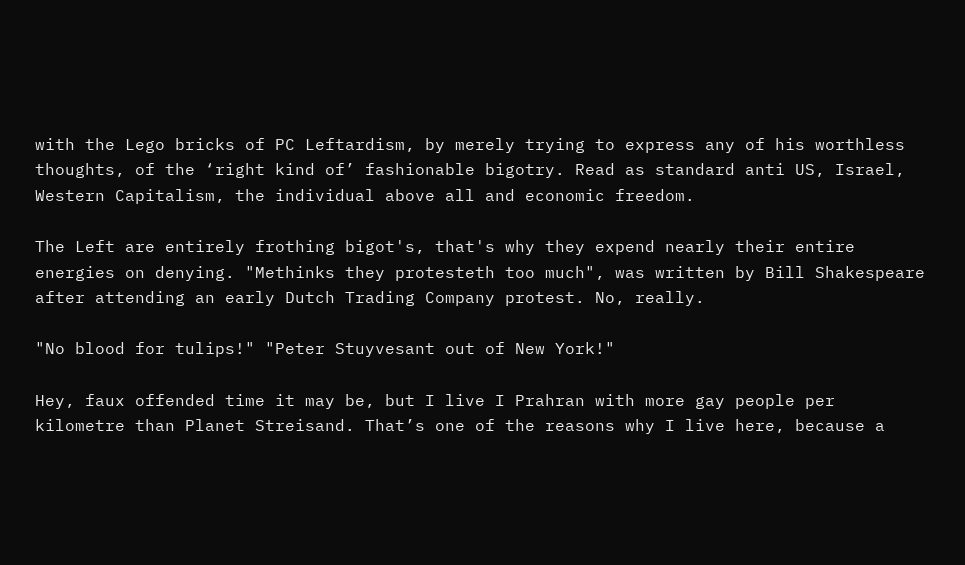with the Lego bricks of PC Leftardism, by merely trying to express any of his worthless thoughts, of the ‘right kind of’ fashionable bigotry. Read as standard anti US, Israel, Western Capitalism, the individual above all and economic freedom.

The Left are entirely frothing bigot's, that's why they expend nearly their entire energies on denying. "Methinks they protesteth too much", was written by Bill Shakespeare after attending an early Dutch Trading Company protest. No, really.

"No blood for tulips!" "Peter Stuyvesant out of New York!"

Hey, faux offended time it may be, but I live I Prahran with more gay people per kilometre than Planet Streisand. That’s one of the reasons why I live here, because a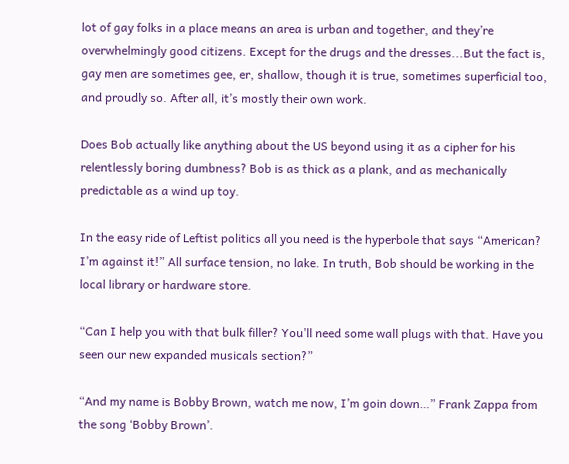lot of gay folks in a place means an area is urban and together, and they’re overwhelmingly good citizens. Except for the drugs and the dresses...But the fact is, gay men are sometimes gee, er, shallow, though it is true, sometimes superficial too, and proudly so. After all, it’s mostly their own work.

Does Bob actually like anything about the US beyond using it as a cipher for his relentlessly boring dumbness? Bob is as thick as a plank, and as mechanically predictable as a wind up toy.

In the easy ride of Leftist politics all you need is the hyperbole that says “American? I’m against it!” All surface tension, no lake. In truth, Bob should be working in the local library or hardware store.

“Can I help you with that bulk filler? You’ll need some wall plugs with that. Have you seen our new expanded musicals section?”

“And my name is Bobby Brown, watch me now, I’m goin down…” Frank Zappa from the song ‘Bobby Brown’.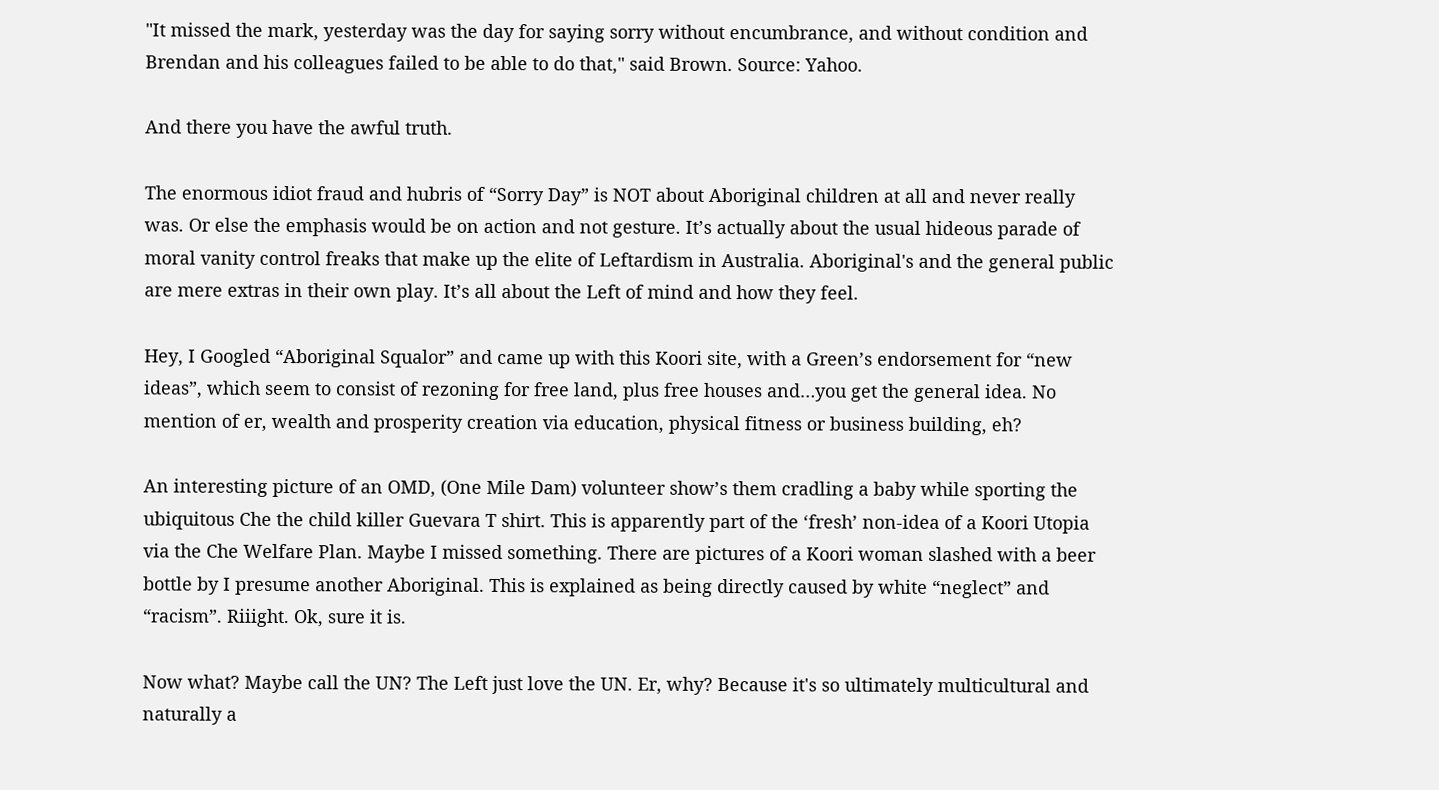"It missed the mark, yesterday was the day for saying sorry without encumbrance, and without condition and Brendan and his colleagues failed to be able to do that," said Brown. Source: Yahoo.

And there you have the awful truth.

The enormous idiot fraud and hubris of “Sorry Day” is NOT about Aboriginal children at all and never really was. Or else the emphasis would be on action and not gesture. It’s actually about the usual hideous parade of moral vanity control freaks that make up the elite of Leftardism in Australia. Aboriginal's and the general public are mere extras in their own play. It’s all about the Left of mind and how they feel.

Hey, I Googled “Aboriginal Squalor” and came up with this Koori site, with a Green’s endorsement for “new ideas”, which seem to consist of rezoning for free land, plus free houses and…you get the general idea. No mention of er, wealth and prosperity creation via education, physical fitness or business building, eh?

An interesting picture of an OMD, (One Mile Dam) volunteer show’s them cradling a baby while sporting the ubiquitous Che the child killer Guevara T shirt. This is apparently part of the ‘fresh’ non-idea of a Koori Utopia via the Che Welfare Plan. Maybe I missed something. There are pictures of a Koori woman slashed with a beer bottle by I presume another Aboriginal. This is explained as being directly caused by white “neglect” and “racism”. Riiight. Ok, sure it is.

Now what? Maybe call the UN? The Left just love the UN. Er, why? Because it's so ultimately multicultural and naturally a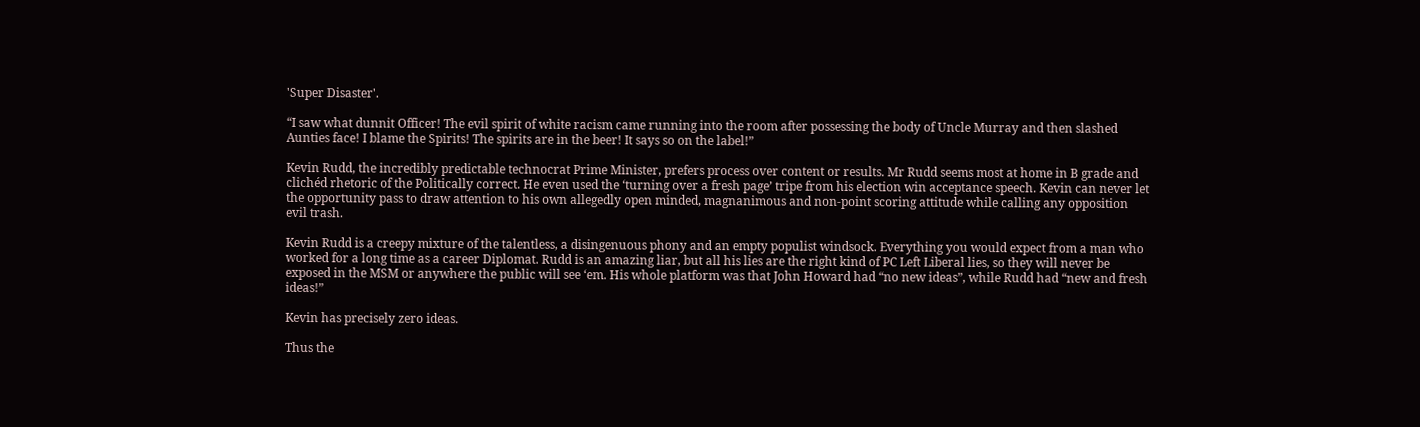'Super Disaster'.

“I saw what dunnit Officer! The evil spirit of white racism came running into the room after possessing the body of Uncle Murray and then slashed Aunties face! I blame the Spirits! The spirits are in the beer! It says so on the label!”

Kevin Rudd, the incredibly predictable technocrat Prime Minister, prefers process over content or results. Mr Rudd seems most at home in B grade and clichéd rhetoric of the Politically correct. He even used the ‘turning over a fresh page’ tripe from his election win acceptance speech. Kevin can never let the opportunity pass to draw attention to his own allegedly open minded, magnanimous and non-point scoring attitude while calling any opposition evil trash.

Kevin Rudd is a creepy mixture of the talentless, a disingenuous phony and an empty populist windsock. Everything you would expect from a man who worked for a long time as a career Diplomat. Rudd is an amazing liar, but all his lies are the right kind of PC Left Liberal lies, so they will never be exposed in the MSM or anywhere the public will see ‘em. His whole platform was that John Howard had “no new ideas”, while Rudd had “new and fresh ideas!”

Kevin has precisely zero ideas.

Thus the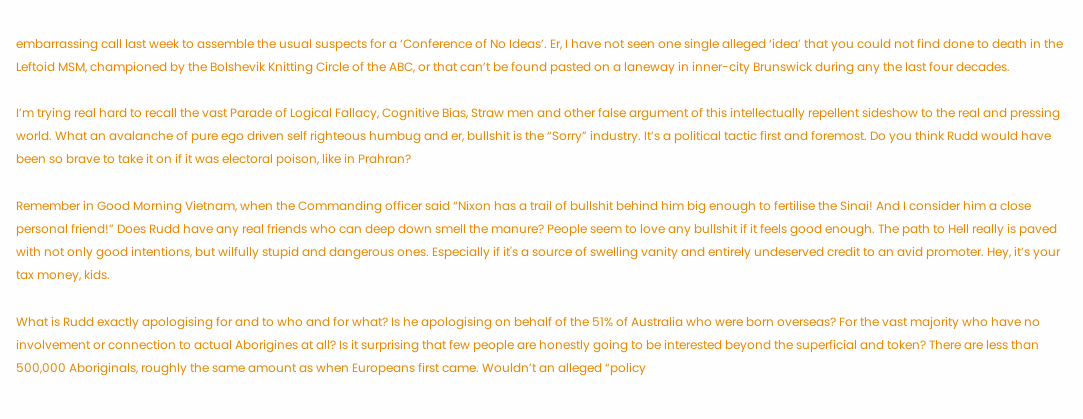embarrassing call last week to assemble the usual suspects for a ‘Conference of No Ideas’. Er, I have not seen one single alleged ‘idea’ that you could not find done to death in the Leftoid MSM, championed by the Bolshevik Knitting Circle of the ABC, or that can’t be found pasted on a laneway in inner-city Brunswick during any the last four decades.

I’m trying real hard to recall the vast Parade of Logical Fallacy, Cognitive Bias, Straw men and other false argument of this intellectually repellent sideshow to the real and pressing world. What an avalanche of pure ego driven self righteous humbug and er, bullshit is the “Sorry” industry. It’s a political tactic first and foremost. Do you think Rudd would have been so brave to take it on if it was electoral poison, like in Prahran?

Remember in Good Morning Vietnam, when the Commanding officer said “Nixon has a trail of bullshit behind him big enough to fertilise the Sinai! And I consider him a close personal friend!” Does Rudd have any real friends who can deep down smell the manure? People seem to love any bullshit if it feels good enough. The path to Hell really is paved with not only good intentions, but wilfully stupid and dangerous ones. Especially if it's a source of swelling vanity and entirely undeserved credit to an avid promoter. Hey, it’s your tax money, kids.

What is Rudd exactly apologising for and to who and for what? Is he apologising on behalf of the 51% of Australia who were born overseas? For the vast majority who have no involvement or connection to actual Aborigines at all? Is it surprising that few people are honestly going to be interested beyond the superficial and token? There are less than 500,000 Aboriginals, roughly the same amount as when Europeans first came. Wouldn’t an alleged “policy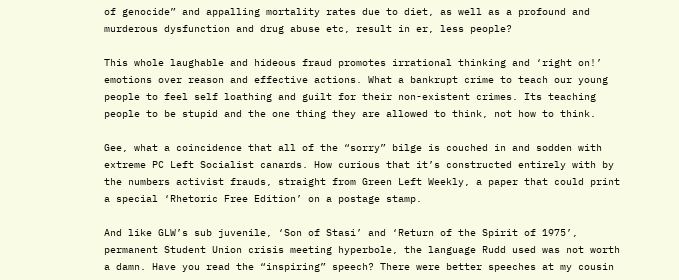of genocide” and appalling mortality rates due to diet, as well as a profound and murderous dysfunction and drug abuse etc, result in er, less people?

This whole laughable and hideous fraud promotes irrational thinking and ‘right on!’ emotions over reason and effective actions. What a bankrupt crime to teach our young people to feel self loathing and guilt for their non-existent crimes. Its teaching people to be stupid and the one thing they are allowed to think, not how to think.

Gee, what a coincidence that all of the “sorry” bilge is couched in and sodden with extreme PC Left Socialist canards. How curious that it’s constructed entirely with by the numbers activist frauds, straight from Green Left Weekly, a paper that could print a special ‘Rhetoric Free Edition’ on a postage stamp.

And like GLW’s sub juvenile, ‘Son of Stasi’ and ‘Return of the Spirit of 1975’, permanent Student Union crisis meeting hyperbole, the language Rudd used was not worth a damn. Have you read the “inspiring” speech? There were better speeches at my cousin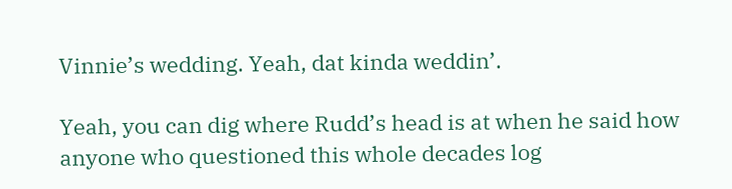Vinnie’s wedding. Yeah, dat kinda weddin’.

Yeah, you can dig where Rudd’s head is at when he said how anyone who questioned this whole decades log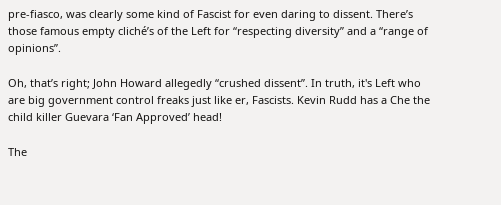pre-fiasco, was clearly some kind of Fascist for even daring to dissent. There’s those famous empty cliché’s of the Left for “respecting diversity” and a “range of opinions”.

Oh, that’s right; John Howard allegedly “crushed dissent”. In truth, it's Left who are big government control freaks just like er, Fascists. Kevin Rudd has a Che the child killer Guevara ‘Fan Approved’ head!

The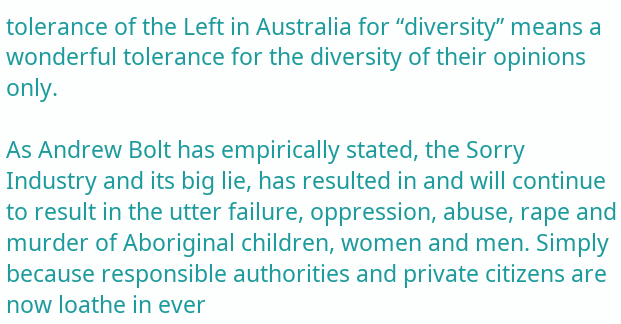tolerance of the Left in Australia for “diversity” means a wonderful tolerance for the diversity of their opinions only.

As Andrew Bolt has empirically stated, the Sorry Industry and its big lie, has resulted in and will continue to result in the utter failure, oppression, abuse, rape and murder of Aboriginal children, women and men. Simply because responsible authorities and private citizens are now loathe in ever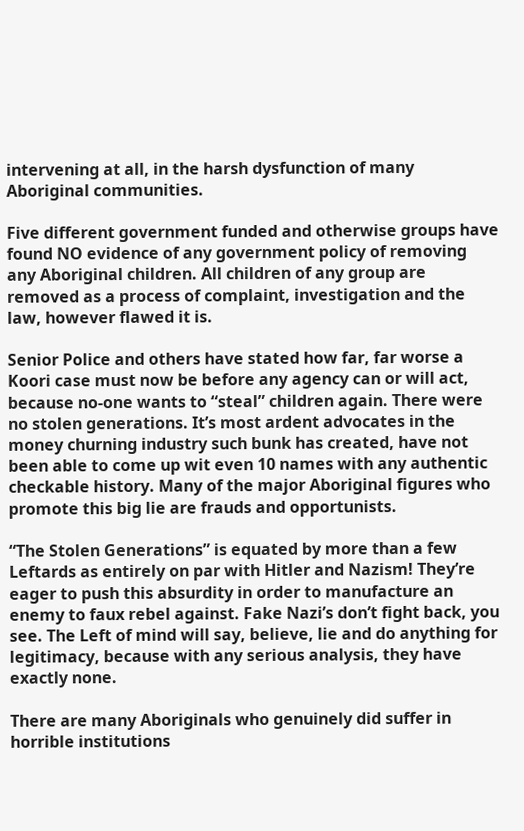intervening at all, in the harsh dysfunction of many Aboriginal communities.

Five different government funded and otherwise groups have found NO evidence of any government policy of removing any Aboriginal children. All children of any group are removed as a process of complaint, investigation and the law, however flawed it is.

Senior Police and others have stated how far, far worse a Koori case must now be before any agency can or will act, because no-one wants to “steal” children again. There were no stolen generations. It’s most ardent advocates in the money churning industry such bunk has created, have not been able to come up wit even 10 names with any authentic checkable history. Many of the major Aboriginal figures who promote this big lie are frauds and opportunists.

“The Stolen Generations” is equated by more than a few Leftards as entirely on par with Hitler and Nazism! They’re eager to push this absurdity in order to manufacture an enemy to faux rebel against. Fake Nazi’s don’t fight back, you see. The Left of mind will say, believe, lie and do anything for legitimacy, because with any serious analysis, they have exactly none.

There are many Aboriginals who genuinely did suffer in horrible institutions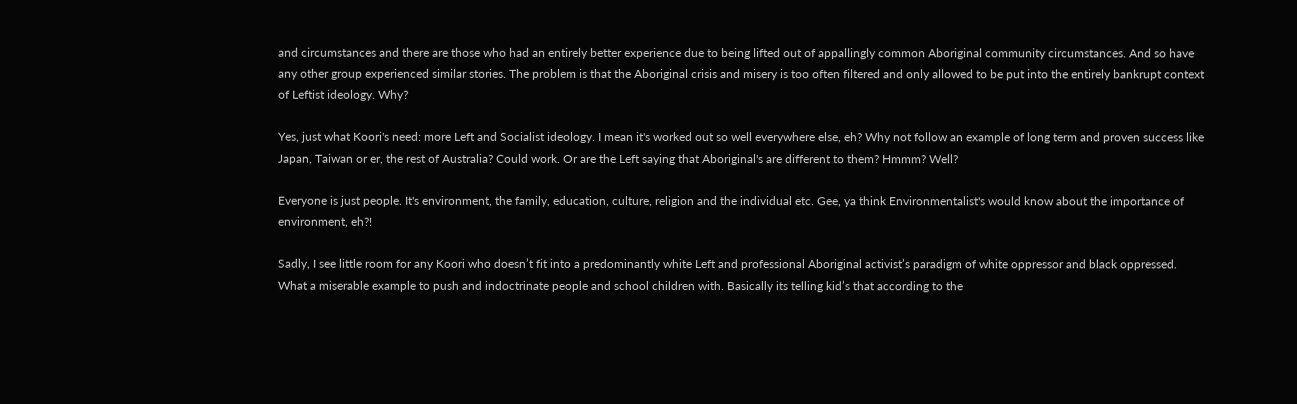and circumstances and there are those who had an entirely better experience due to being lifted out of appallingly common Aboriginal community circumstances. And so have any other group experienced similar stories. The problem is that the Aboriginal crisis and misery is too often filtered and only allowed to be put into the entirely bankrupt context of Leftist ideology. Why?

Yes, just what Koori's need: more Left and Socialist ideology. I mean it's worked out so well everywhere else, eh? Why not follow an example of long term and proven success like Japan, Taiwan or er, the rest of Australia? Could work. Or are the Left saying that Aboriginal's are different to them? Hmmm? Well?

Everyone is just people. It's environment, the family, education, culture, religion and the individual etc. Gee, ya think Environmentalist's would know about the importance of environment, eh?!

Sadly, I see little room for any Koori who doesn’t fit into a predominantly white Left and professional Aboriginal activist’s paradigm of white oppressor and black oppressed. What a miserable example to push and indoctrinate people and school children with. Basically its telling kid’s that according to the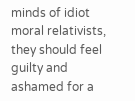minds of idiot moral relativists, they should feel guilty and ashamed for a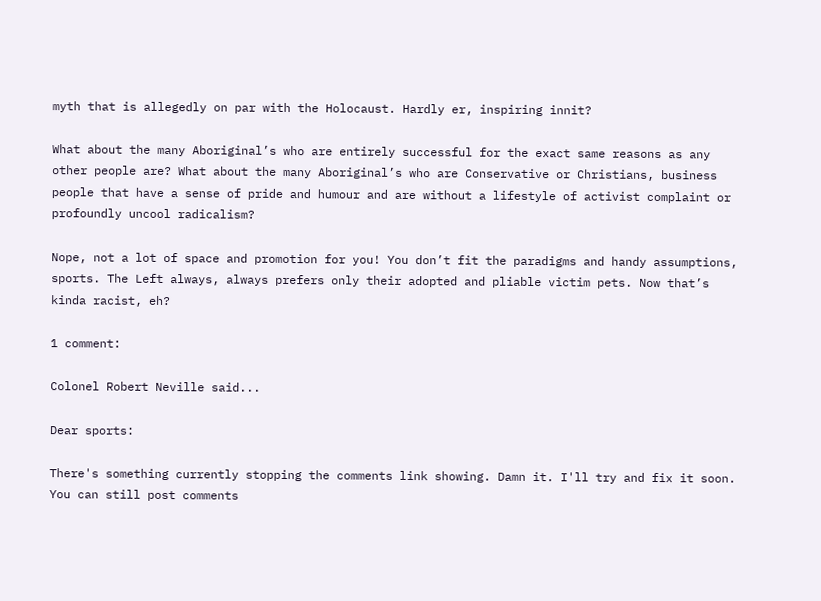myth that is allegedly on par with the Holocaust. Hardly er, inspiring innit?

What about the many Aboriginal’s who are entirely successful for the exact same reasons as any other people are? What about the many Aboriginal’s who are Conservative or Christians, business people that have a sense of pride and humour and are without a lifestyle of activist complaint or profoundly uncool radicalism?

Nope, not a lot of space and promotion for you! You don’t fit the paradigms and handy assumptions, sports. The Left always, always prefers only their adopted and pliable victim pets. Now that’s kinda racist, eh?

1 comment:

Colonel Robert Neville said...

Dear sports:

There's something currently stopping the comments link showing. Damn it. I'll try and fix it soon. You can still post comments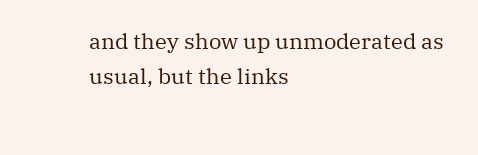and they show up unmoderated as usual, but the links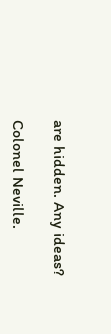are hidden. Any ideas?

Colonel Neville.